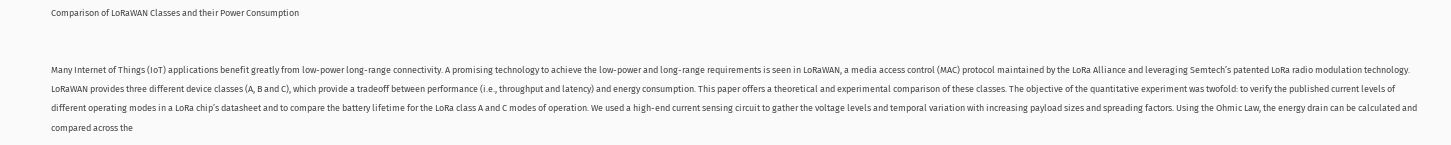Comparison of LoRaWAN Classes and their Power Consumption


Many Internet of Things (IoT) applications benefit greatly from low-power long-range connectivity. A promising technology to achieve the low-power and long-range requirements is seen in LoRaWAN, a media access control (MAC) protocol maintained by the LoRa Alliance and leveraging Semtech’s patented LoRa radio modulation technology. LoRaWAN provides three different device classes (A, B and C), which provide a tradeoff between performance (i.e., throughput and latency) and energy consumption. This paper offers a theoretical and experimental comparison of these classes. The objective of the quantitative experiment was twofold: to verify the published current levels of different operating modes in a LoRa chip’s datasheet and to compare the battery lifetime for the LoRa class A and C modes of operation. We used a high-end current sensing circuit to gather the voltage levels and temporal variation with increasing payload sizes and spreading factors. Using the Ohmic Law, the energy drain can be calculated and compared across the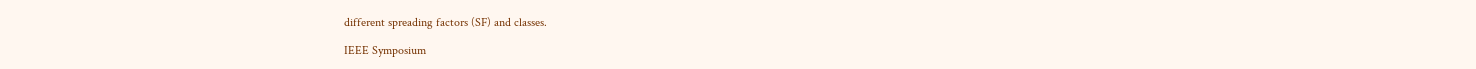different spreading factors (SF) and classes.

IEEE Symposium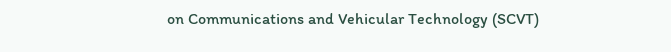on Communications and Vehicular Technology (SCVT)